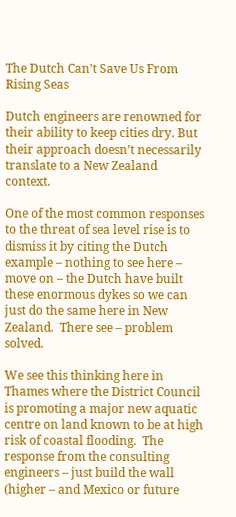The Dutch Can’t Save Us From Rising Seas

Dutch engineers are renowned for their ability to keep cities dry. But their approach doesn’t necessarily translate to a New Zealand context.

One of the most common responses to the threat of sea level rise is to dismiss it by citing the Dutch example – nothing to see here – move on – the Dutch have built these enormous dykes so we can just do the same here in New Zealand.  There see – problem solved.

We see this thinking here in Thames where the District Council is promoting a major new aquatic centre on land known to be at high risk of coastal flooding.  The response from the consulting engineers – just build the wall (higher – and Mexico or future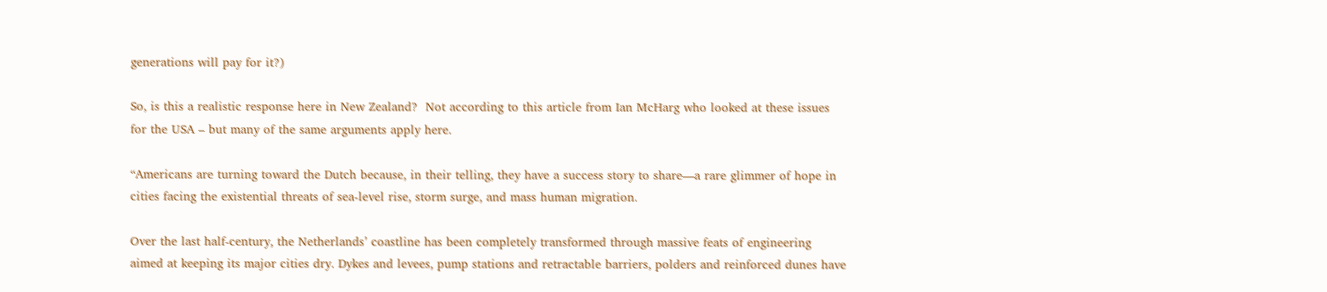generations will pay for it?)

So, is this a realistic response here in New Zealand?  Not according to this article from Ian McHarg who looked at these issues for the USA – but many of the same arguments apply here.

“Americans are turning toward the Dutch because, in their telling, they have a success story to share—a rare glimmer of hope in cities facing the existential threats of sea-level rise, storm surge, and mass human migration.

Over the last half-century, the Netherlands’ coastline has been completely transformed through massive feats of engineering aimed at keeping its major cities dry. Dykes and levees, pump stations and retractable barriers, polders and reinforced dunes have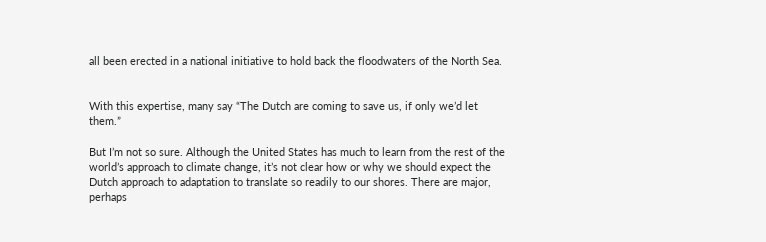all been erected in a national initiative to hold back the floodwaters of the North Sea.


With this expertise, many say “The Dutch are coming to save us, if only we’d let them.”

But I’m not so sure. Although the United States has much to learn from the rest of the world’s approach to climate change, it’s not clear how or why we should expect the Dutch approach to adaptation to translate so readily to our shores. There are major, perhaps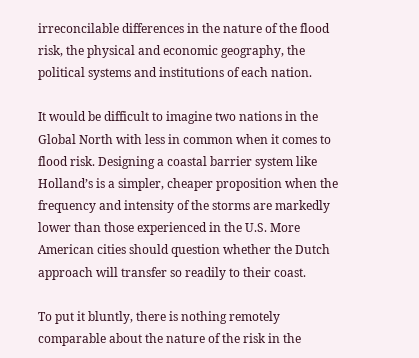irreconcilable differences in the nature of the flood risk, the physical and economic geography, the political systems and institutions of each nation.

It would be difficult to imagine two nations in the Global North with less in common when it comes to flood risk. Designing a coastal barrier system like Holland’s is a simpler, cheaper proposition when the frequency and intensity of the storms are markedly lower than those experienced in the U.S. More American cities should question whether the Dutch approach will transfer so readily to their coast.

To put it bluntly, there is nothing remotely comparable about the nature of the risk in the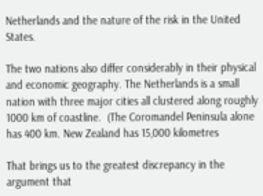Netherlands and the nature of the risk in the United States.

The two nations also differ considerably in their physical and economic geography. The Netherlands is a small nation with three major cities all clustered along roughly 1000 km of coastline.  (The Coromandel Peninsula alone has 400 km. New Zealand has 15,000 kilometres

That brings us to the greatest discrepancy in the argument that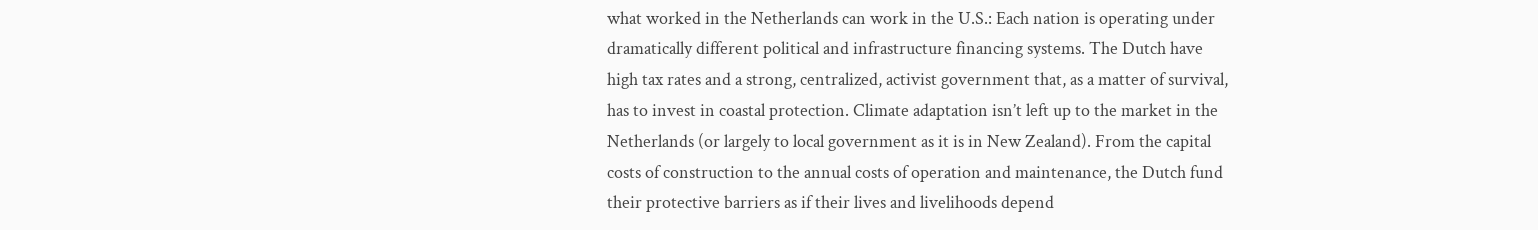what worked in the Netherlands can work in the U.S.: Each nation is operating under dramatically different political and infrastructure financing systems. The Dutch have high tax rates and a strong, centralized, activist government that, as a matter of survival, has to invest in coastal protection. Climate adaptation isn’t left up to the market in the Netherlands (or largely to local government as it is in New Zealand). From the capital costs of construction to the annual costs of operation and maintenance, the Dutch fund their protective barriers as if their lives and livelihoods depend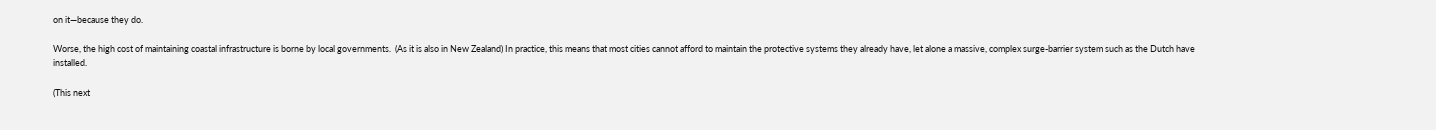on it—because they do.

Worse, the high cost of maintaining coastal infrastructure is borne by local governments.  (As it is also in New Zealand) In practice, this means that most cities cannot afford to maintain the protective systems they already have, let alone a massive, complex surge-barrier system such as the Dutch have installed.

(This next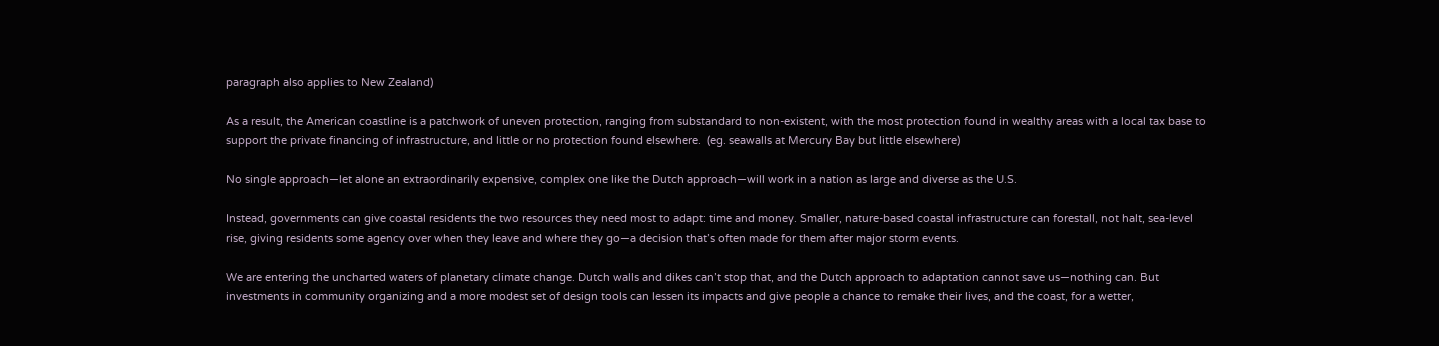paragraph also applies to New Zealand)

As a result, the American coastline is a patchwork of uneven protection, ranging from substandard to non-existent, with the most protection found in wealthy areas with a local tax base to support the private financing of infrastructure, and little or no protection found elsewhere.  (eg. seawalls at Mercury Bay but little elsewhere)

No single approach—let alone an extraordinarily expensive, complex one like the Dutch approach—will work in a nation as large and diverse as the U.S.

Instead, governments can give coastal residents the two resources they need most to adapt: time and money. Smaller, nature-based coastal infrastructure can forestall, not halt, sea-level rise, giving residents some agency over when they leave and where they go—a decision that’s often made for them after major storm events.

We are entering the uncharted waters of planetary climate change. Dutch walls and dikes can’t stop that, and the Dutch approach to adaptation cannot save us—nothing can. But investments in community organizing and a more modest set of design tools can lessen its impacts and give people a chance to remake their lives, and the coast, for a wetter,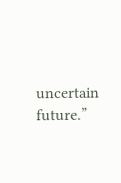uncertain future.”